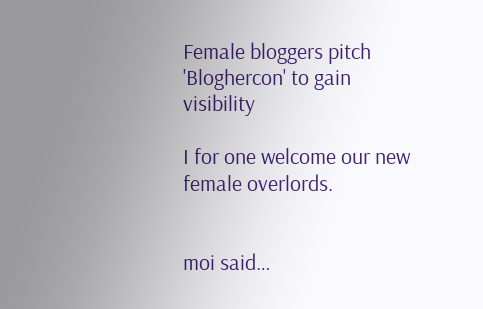Female bloggers pitch 'Bloghercon' to gain visibility

I for one welcome our new female overlords.


moi said…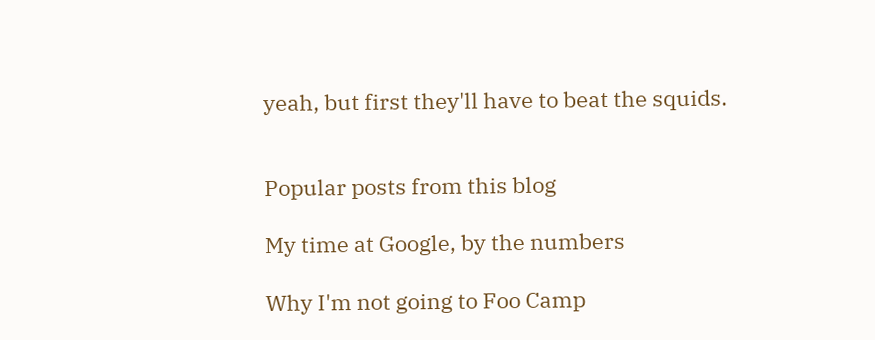yeah, but first they'll have to beat the squids.


Popular posts from this blog

My time at Google, by the numbers

Why I'm not going to Foo Camp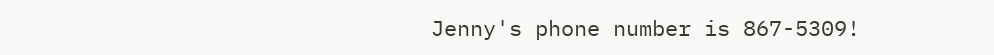Jenny's phone number is 867-5309!